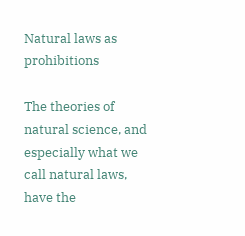Natural laws as prohibitions

The theories of natural science, and especially what we call natural laws, have the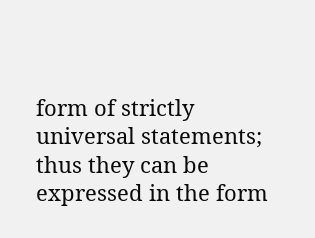form of strictly universal statements; thus they can be expressed in the form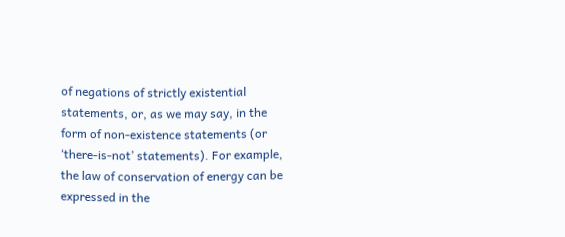of negations of strictly existential statements, or, as we may say, in the form of non-existence statements (or ‘there-is-not’ statements). For example, the law of conservation of energy can be expressed in the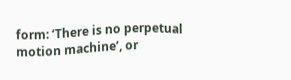form: ‘There is no perpetual motion machine’, or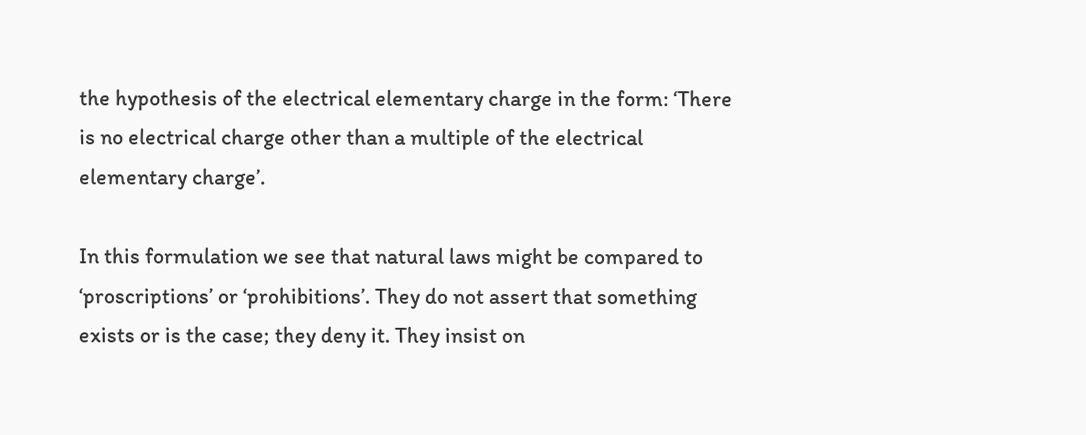the hypothesis of the electrical elementary charge in the form: ‘There is no electrical charge other than a multiple of the electrical elementary charge’.

In this formulation we see that natural laws might be compared to ‘proscriptions’ or ‘prohibitions’. They do not assert that something exists or is the case; they deny it. They insist on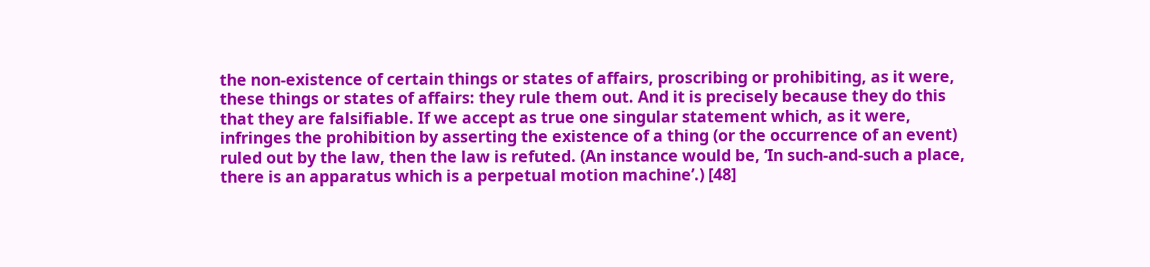the non-existence of certain things or states of affairs, proscribing or prohibiting, as it were, these things or states of affairs: they rule them out. And it is precisely because they do this that they are falsifiable. If we accept as true one singular statement which, as it were, infringes the prohibition by asserting the existence of a thing (or the occurrence of an event) ruled out by the law, then the law is refuted. (An instance would be, ‘In such-and-such a place, there is an apparatus which is a perpetual motion machine’.) [48]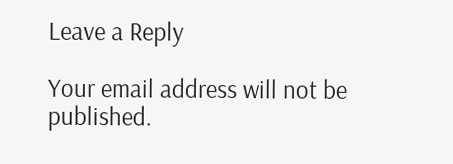Leave a Reply

Your email address will not be published.